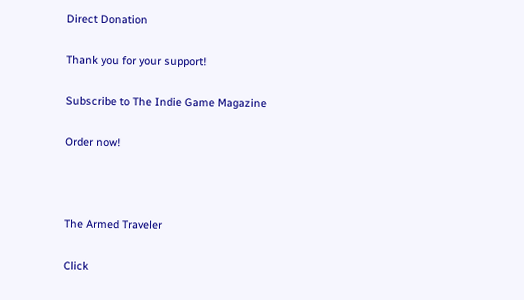Direct Donation

Thank you for your support!

Subscribe to The Indie Game Magazine

Order now!



The Armed Traveler

Click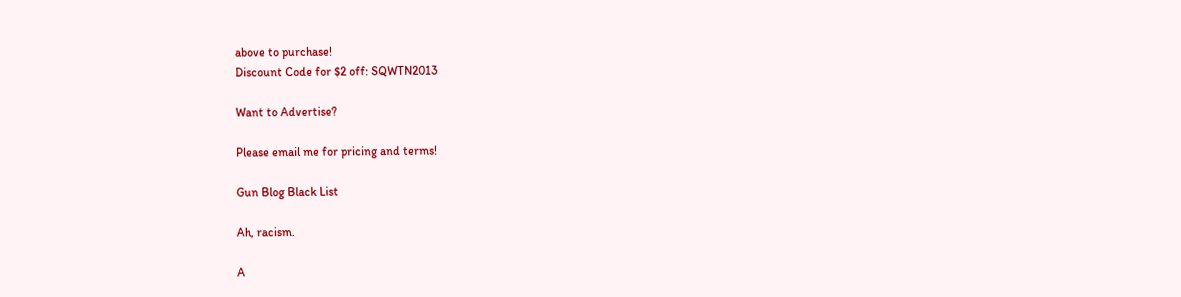above to purchase!
Discount Code for $2 off: SQWTN2013

Want to Advertise?

Please email me for pricing and terms!

Gun Blog Black List

Ah, racism.

A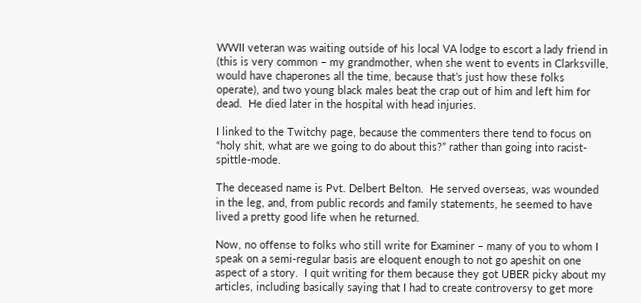WWII veteran was waiting outside of his local VA lodge to escort a lady friend in (this is very common – my grandmother, when she went to events in Clarksville, would have chaperones all the time, because that’s just how these folks operate), and two young black males beat the crap out of him and left him for dead.  He died later in the hospital with head injuries.

I linked to the Twitchy page, because the commenters there tend to focus on “holy shit, what are we going to do about this?” rather than going into racist-spittle-mode.

The deceased name is Pvt. Delbert Belton.  He served overseas, was wounded in the leg, and, from public records and family statements, he seemed to have lived a pretty good life when he returned.

Now, no offense to folks who still write for Examiner – many of you to whom I speak on a semi-regular basis are eloquent enough to not go apeshit on one aspect of a story.  I quit writing for them because they got UBER picky about my articles, including basically saying that I had to create controversy to get more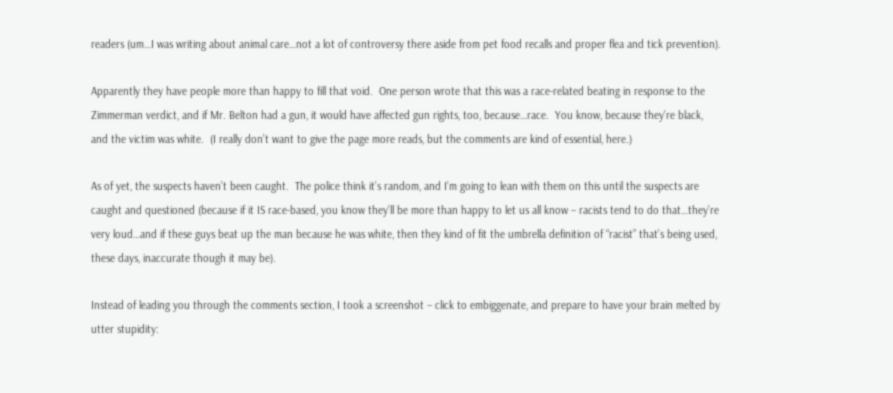readers (um…I was writing about animal care…not a lot of controversy there aside from pet food recalls and proper flea and tick prevention).

Apparently they have people more than happy to fill that void.  One person wrote that this was a race-related beating in response to the Zimmerman verdict, and if Mr. Belton had a gun, it would have affected gun rights, too, because…race.  You know, because they’re black, and the victim was white.  (I really don’t want to give the page more reads, but the comments are kind of essential, here.)

As of yet, the suspects haven’t been caught.  The police think it’s random, and I’m going to lean with them on this until the suspects are caught and questioned (because if it IS race-based, you know they’ll be more than happy to let us all know – racists tend to do that…they’re very loud…and if these guys beat up the man because he was white, then they kind of fit the umbrella definition of “racist” that’s being used, these days, inaccurate though it may be).

Instead of leading you through the comments section, I took a screenshot – click to embiggenate, and prepare to have your brain melted by utter stupidity: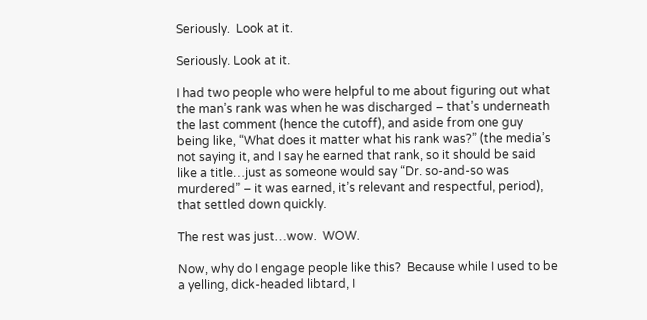Seriously.  Look at it.

Seriously. Look at it.

I had two people who were helpful to me about figuring out what the man’s rank was when he was discharged – that’s underneath the last comment (hence the cutoff), and aside from one guy being like, “What does it matter what his rank was?” (the media’s not saying it, and I say he earned that rank, so it should be said like a title…just as someone would say “Dr. so-and-so was murdered” – it was earned, it’s relevant and respectful, period), that settled down quickly.

The rest was just…wow.  WOW.

Now, why do I engage people like this?  Because while I used to be a yelling, dick-headed libtard, I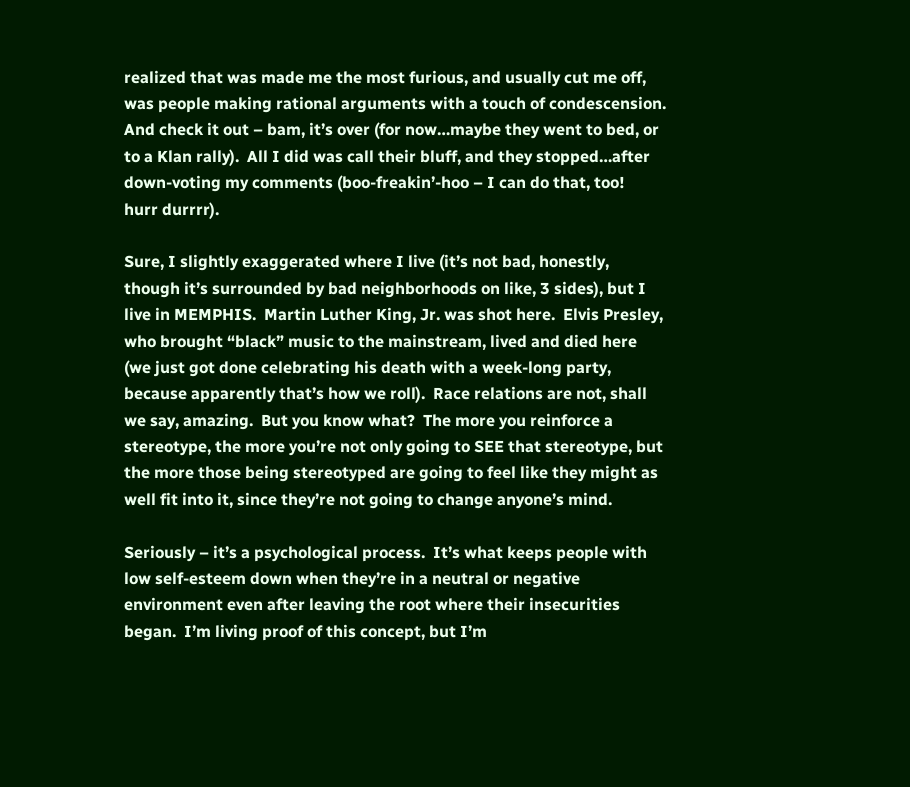realized that was made me the most furious, and usually cut me off, was people making rational arguments with a touch of condescension.  And check it out – bam, it’s over (for now…maybe they went to bed, or to a Klan rally).  All I did was call their bluff, and they stopped…after down-voting my comments (boo-freakin’-hoo – I can do that, too!  hurr durrrr).

Sure, I slightly exaggerated where I live (it’s not bad, honestly, though it’s surrounded by bad neighborhoods on like, 3 sides), but I live in MEMPHIS.  Martin Luther King, Jr. was shot here.  Elvis Presley, who brought “black” music to the mainstream, lived and died here (we just got done celebrating his death with a week-long party, because apparently that’s how we roll).  Race relations are not, shall we say, amazing.  But you know what?  The more you reinforce a stereotype, the more you’re not only going to SEE that stereotype, but the more those being stereotyped are going to feel like they might as well fit into it, since they’re not going to change anyone’s mind.

Seriously – it’s a psychological process.  It’s what keeps people with low self-esteem down when they’re in a neutral or negative environment even after leaving the root where their insecurities began.  I’m living proof of this concept, but I’m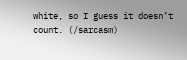white, so I guess it doesn’t count. (/sarcasm)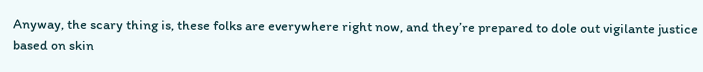Anyway, the scary thing is, these folks are everywhere right now, and they’re prepared to dole out vigilante justice based on skin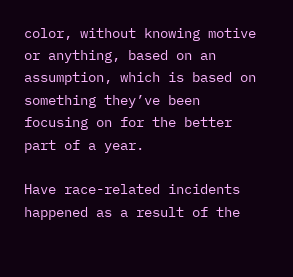color, without knowing motive or anything, based on an assumption, which is based on something they’ve been focusing on for the better part of a year.

Have race-related incidents happened as a result of the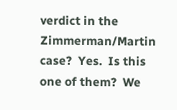verdict in the Zimmerman/Martin case?  Yes.  Is this one of them?  We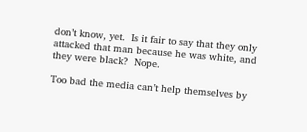don’t know, yet.  Is it fair to say that they only attacked that man because he was white, and they were black?  Nope.

Too bad the media can’t help themselves by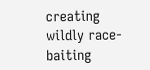creating wildly race-baiting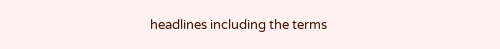headlines including the terms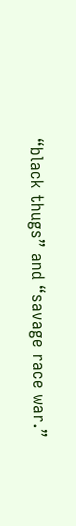“black thugs” and “savage race war.”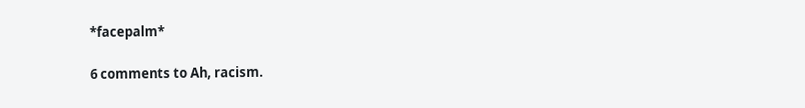*facepalm*

6 comments to Ah, racism.